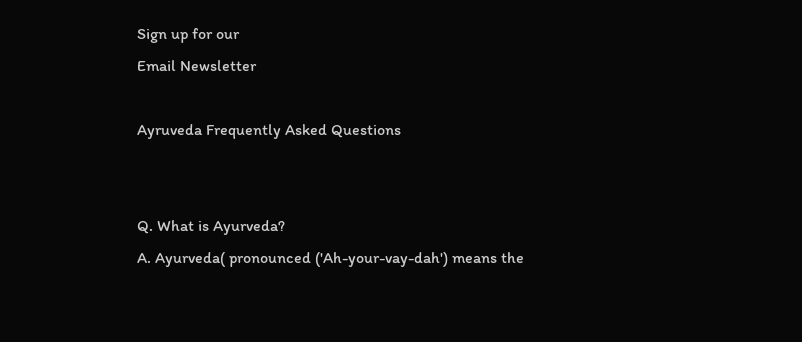Sign up for our
Email Newsletter

Ayruveda Frequently Asked Questions


Q. What is Ayurveda?
A. Ayurveda( pronounced ('Ah-your-vay-dah') means the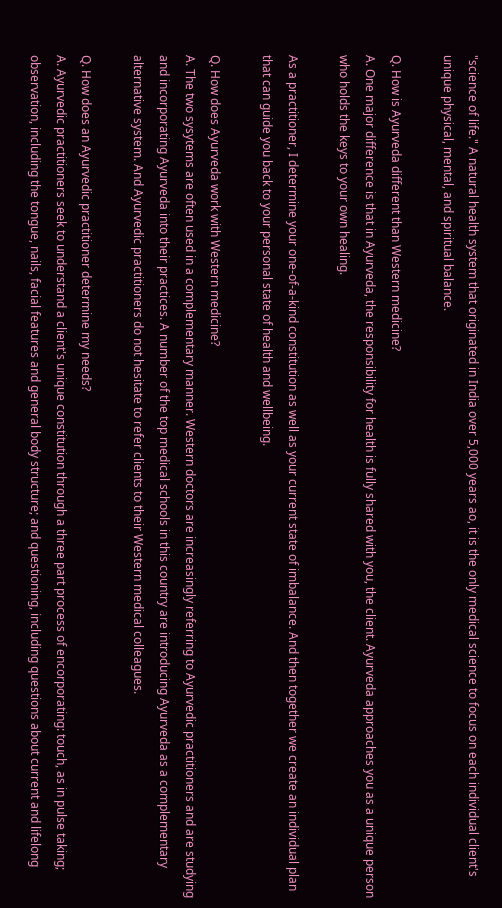"science of life." A natural health system that originated in India over 5,000 years ao, it is the only medical science to focus on each individual client's unique physical, mental, and spiritual balance.

Q. How is Ayurveda different than Western medicine?
A. One major difference is that in Ayurveda, the responsibility for health is fully shared with you, the client. Ayurveda approaches you as a unique person who holds the keys to your own healing.

As a practitioner, I determine your one-of-a-kind constitution as well as your current state of imbalance. And then together we create an individual plan that can guide you back to your personal state of health and wellbeing.

Q. How does Ayurveda work with Western medicine?
A. The two sysytems are often used in a complementary manner. Western doctors are increasingly referring to Ayurvedic practitioners and are studying and incorporating Ayurveda into their practices. A number of the top medical schools in this country are introducing Ayurveda as a complementary alternative system. And Ayurvedic practitioners do not hesitate to refer clients to their Western medical colleagues.

Q. How does an Ayurvedic practitioner determine my needs?
A. Ayurvedic practitioners seek to understand a client's unique constitution through a three part process of encorporating: touch, as in pulse taking; observation, including the tongue, nails, facial features and general body structure; and questioning, including questions about current and lifelong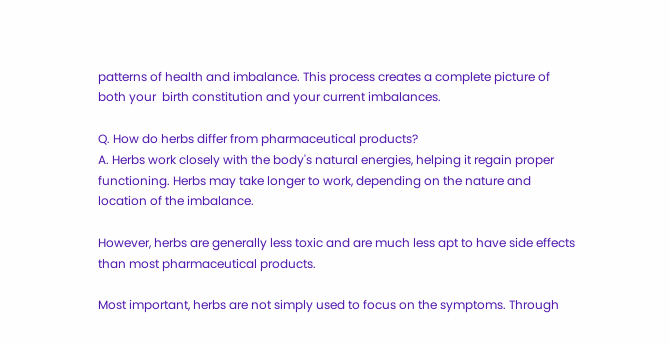patterns of health and imbalance. This process creates a complete picture of both your  birth constitution and your current imbalances.

Q. How do herbs differ from pharmaceutical products?
A. Herbs work closely with the body's natural energies, helping it regain proper functioning. Herbs may take longer to work, depending on the nature and location of the imbalance.

However, herbs are generally less toxic and are much less apt to have side effects than most pharmaceutical products.

Most important, herbs are not simply used to focus on the symptoms. Through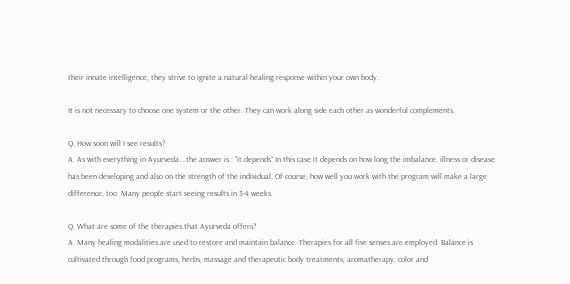their innate intelligence, they strive to ignite a natural healing response within your own body.

It is not necessary to choose one system or the other. They can work along side each other as wonderful complements.

Q. How soon will I see results?
A. As with everything in Ayurveda….the answer is : “it depends” In this case it depends on how long the imbalance, illness or disease has been developing and also on the strength of the individual. Of course, how well you work with the program will make a large difference, too. Many people start seeing results in 3-4 weeks.

Q. What are some of the therapies that Ayurveda offers?
A. Many healing modalities are used to restore and maintain balance. Therapies for all five senses are employed. Balance is cultivated through food programs, herbs, massage and therapeutic body treatments, aromatherapy, color and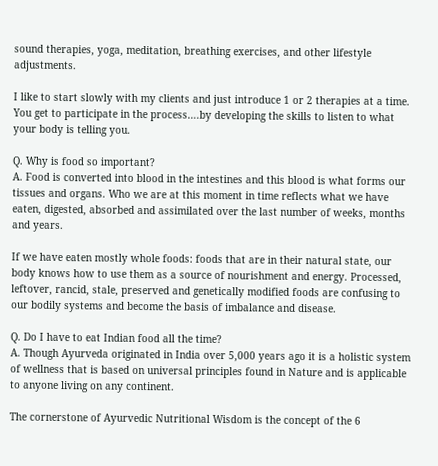sound therapies, yoga, meditation, breathing exercises, and other lifestyle adjustments.

I like to start slowly with my clients and just introduce 1 or 2 therapies at a time. You get to participate in the process….by developing the skills to listen to what your body is telling you.

Q. Why is food so important?
A. Food is converted into blood in the intestines and this blood is what forms our tissues and organs. Who we are at this moment in time reflects what we have eaten, digested, absorbed and assimilated over the last number of weeks, months and years.

If we have eaten mostly whole foods: foods that are in their natural state, our body knows how to use them as a source of nourishment and energy. Processed, leftover, rancid, stale, preserved and genetically modified foods are confusing to our bodily systems and become the basis of imbalance and disease.

Q. Do I have to eat Indian food all the time?
A. Though Ayurveda originated in India over 5,000 years ago it is a holistic system of wellness that is based on universal principles found in Nature and is applicable to anyone living on any continent.

The cornerstone of Ayurvedic Nutritional Wisdom is the concept of the 6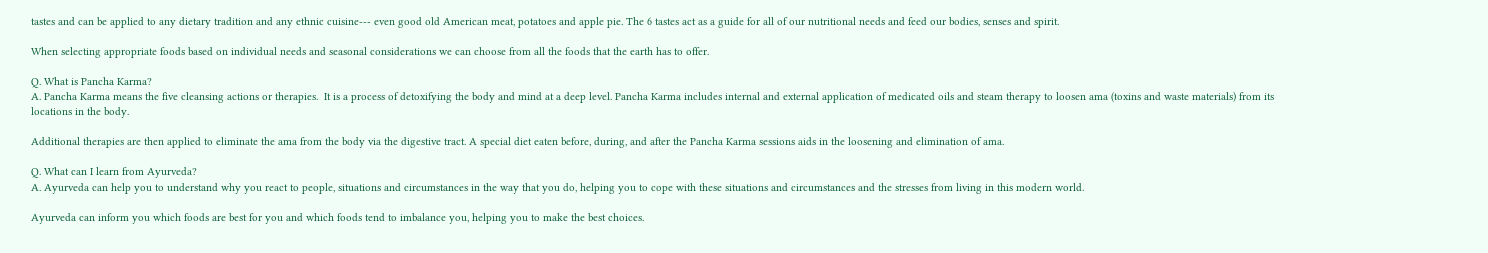tastes and can be applied to any dietary tradition and any ethnic cuisine--- even good old American meat, potatoes and apple pie. The 6 tastes act as a guide for all of our nutritional needs and feed our bodies, senses and spirit.

When selecting appropriate foods based on individual needs and seasonal considerations we can choose from all the foods that the earth has to offer.

Q. What is Pancha Karma?
A. Pancha Karma means the five cleansing actions or therapies.  It is a process of detoxifying the body and mind at a deep level. Pancha Karma includes internal and external application of medicated oils and steam therapy to loosen ama (toxins and waste materials) from its locations in the body.

Additional therapies are then applied to eliminate the ama from the body via the digestive tract. A special diet eaten before, during, and after the Pancha Karma sessions aids in the loosening and elimination of ama.

Q. What can I learn from Ayurveda?
A. Ayurveda can help you to understand why you react to people, situations and circumstances in the way that you do, helping you to cope with these situations and circumstances and the stresses from living in this modern world.

Ayurveda can inform you which foods are best for you and which foods tend to imbalance you, helping you to make the best choices.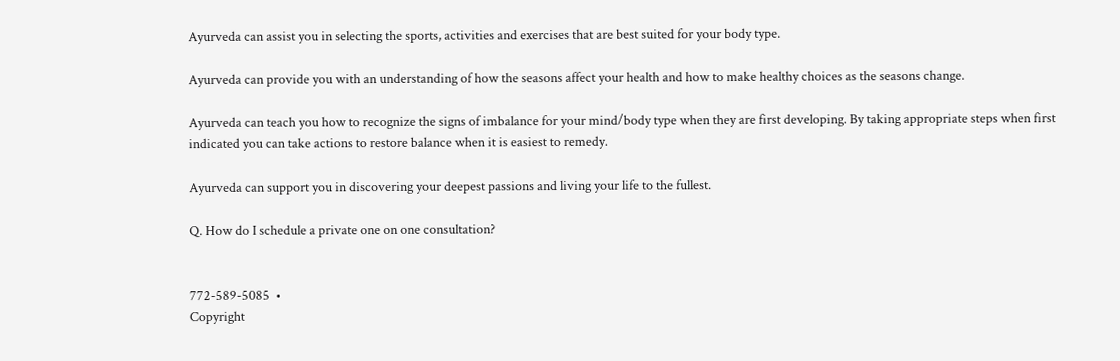Ayurveda can assist you in selecting the sports, activities and exercises that are best suited for your body type.

Ayurveda can provide you with an understanding of how the seasons affect your health and how to make healthy choices as the seasons change.

Ayurveda can teach you how to recognize the signs of imbalance for your mind/body type when they are first developing. By taking appropriate steps when first indicated you can take actions to restore balance when it is easiest to remedy.

Ayurveda can support you in discovering your deepest passions and living your life to the fullest.

Q. How do I schedule a private one on one consultation?


772-589-5085  •
Copyright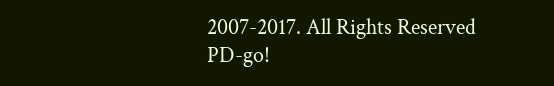2007-2017. All Rights Reserved
PD-go!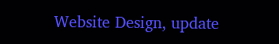Website Design, update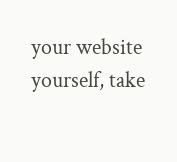your website yourself, take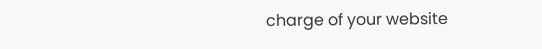charge of your website